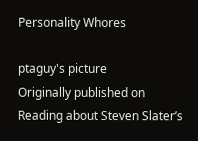Personality Whores

ptaguy's picture
Originally published on
Reading about Steven Slater’s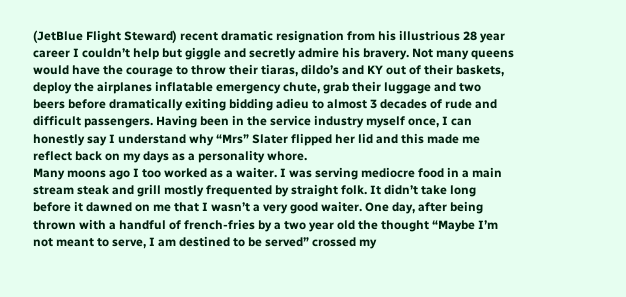(JetBlue Flight Steward) recent dramatic resignation from his illustrious 28 year career I couldn’t help but giggle and secretly admire his bravery. Not many queens would have the courage to throw their tiaras, dildo’s and KY out of their baskets, deploy the airplanes inflatable emergency chute, grab their luggage and two beers before dramatically exiting bidding adieu to almost 3 decades of rude and difficult passengers. Having been in the service industry myself once, I can honestly say I understand why “Mrs” Slater flipped her lid and this made me reflect back on my days as a personality whore.
Many moons ago I too worked as a waiter. I was serving mediocre food in a main stream steak and grill mostly frequented by straight folk. It didn’t take long before it dawned on me that I wasn’t a very good waiter. One day, after being thrown with a handful of french-fries by a two year old the thought “Maybe I’m not meant to serve, I am destined to be served” crossed my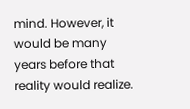mind. However, it would be many years before that reality would realize.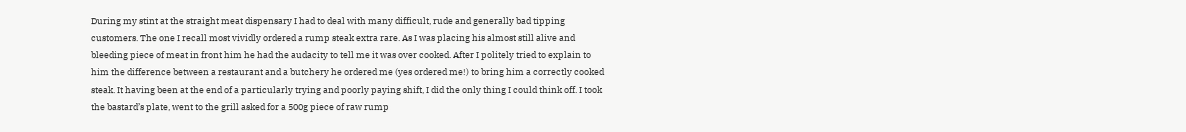During my stint at the straight meat dispensary I had to deal with many difficult, rude and generally bad tipping customers. The one I recall most vividly ordered a rump steak extra rare. As I was placing his almost still alive and bleeding piece of meat in front him he had the audacity to tell me it was over cooked. After I politely tried to explain to him the difference between a restaurant and a butchery he ordered me (yes ordered me!) to bring him a correctly cooked steak. It having been at the end of a particularly trying and poorly paying shift, I did the only thing I could think off. I took the bastard’s plate, went to the grill asked for a 500g piece of raw rump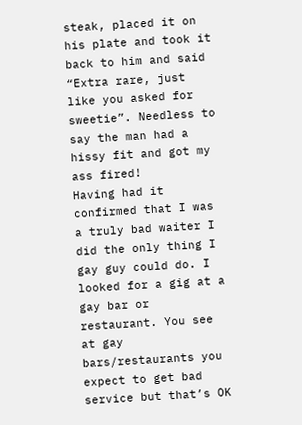steak, placed it on his plate and took it back to him and said “Extra rare, just like you asked for sweetie”. Needless to say the man had a hissy fit and got my ass fired!
Having had it confirmed that I was a truly bad waiter I did the only thing I gay guy could do. I looked for a gig at a gay bar or restaurant. You see at gay bars/restaurants you expect to get bad service but that’s OK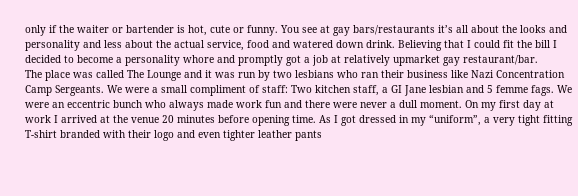only if the waiter or bartender is hot, cute or funny. You see at gay bars/restaurants it’s all about the looks and personality and less about the actual service, food and watered down drink. Believing that I could fit the bill I decided to become a personality whore and promptly got a job at relatively upmarket gay restaurant/bar.
The place was called The Lounge and it was run by two lesbians who ran their business like Nazi Concentration Camp Sergeants. We were a small compliment of staff: Two kitchen staff, a GI Jane lesbian and 5 femme fags. We were an eccentric bunch who always made work fun and there were never a dull moment. On my first day at work I arrived at the venue 20 minutes before opening time. As I got dressed in my “uniform”, a very tight fitting T-shirt branded with their logo and even tighter leather pants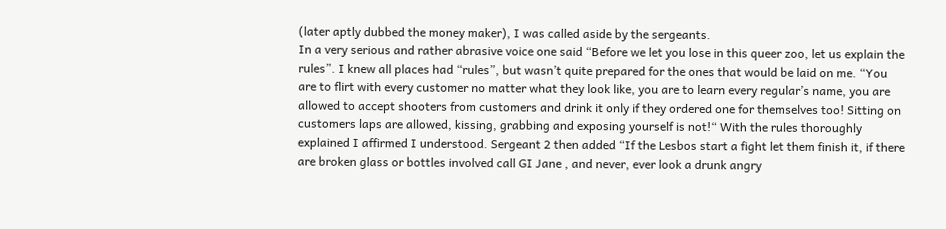(later aptly dubbed the money maker), I was called aside by the sergeants.
In a very serious and rather abrasive voice one said “Before we let you lose in this queer zoo, let us explain the rules”. I knew all places had “rules”, but wasn’t quite prepared for the ones that would be laid on me. “You are to flirt with every customer no matter what they look like, you are to learn every regular’s name, you are allowed to accept shooters from customers and drink it only if they ordered one for themselves too! Sitting on customers laps are allowed, kissing, grabbing and exposing yourself is not!“ With the rules thoroughly explained I affirmed I understood. Sergeant 2 then added “If the Lesbos start a fight let them finish it, if there are broken glass or bottles involved call GI Jane , and never, ever look a drunk angry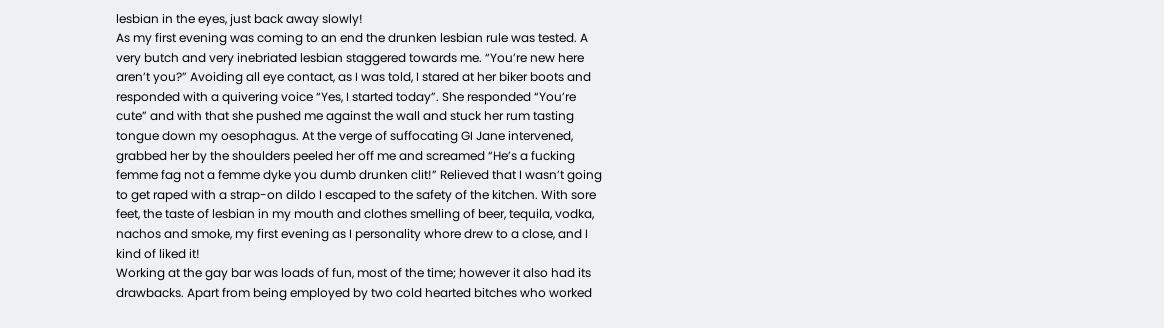lesbian in the eyes, just back away slowly!
As my first evening was coming to an end the drunken lesbian rule was tested. A very butch and very inebriated lesbian staggered towards me. “You’re new here aren’t you?” Avoiding all eye contact, as I was told, I stared at her biker boots and responded with a quivering voice “Yes, I started today”. She responded “You’re cute” and with that she pushed me against the wall and stuck her rum tasting tongue down my oesophagus. At the verge of suffocating GI Jane intervened, grabbed her by the shoulders peeled her off me and screamed “He’s a fucking femme fag not a femme dyke you dumb drunken clit!” Relieved that I wasn’t going to get raped with a strap-on dildo I escaped to the safety of the kitchen. With sore feet, the taste of lesbian in my mouth and clothes smelling of beer, tequila, vodka, nachos and smoke, my first evening as I personality whore drew to a close, and I kind of liked it!
Working at the gay bar was loads of fun, most of the time; however it also had its drawbacks. Apart from being employed by two cold hearted bitches who worked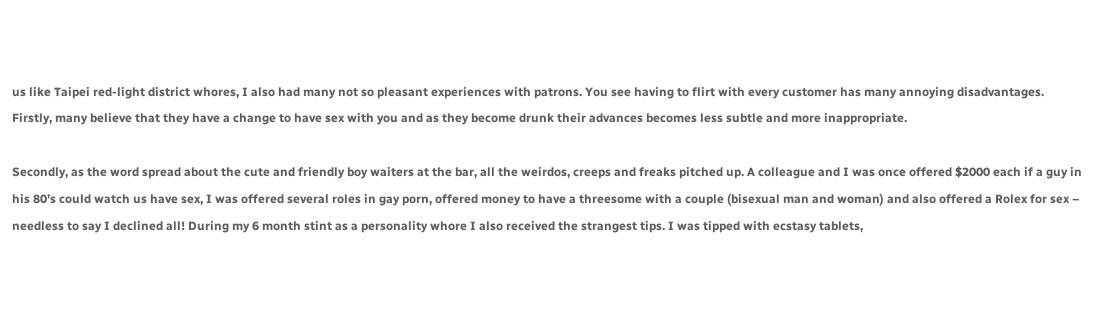us like Taipei red-light district whores, I also had many not so pleasant experiences with patrons. You see having to flirt with every customer has many annoying disadvantages. Firstly, many believe that they have a change to have sex with you and as they become drunk their advances becomes less subtle and more inappropriate.

Secondly, as the word spread about the cute and friendly boy waiters at the bar, all the weirdos, creeps and freaks pitched up. A colleague and I was once offered $2000 each if a guy in his 80’s could watch us have sex, I was offered several roles in gay porn, offered money to have a threesome with a couple (bisexual man and woman) and also offered a Rolex for sex – needless to say I declined all! During my 6 month stint as a personality whore I also received the strangest tips. I was tipped with ecstasy tablets,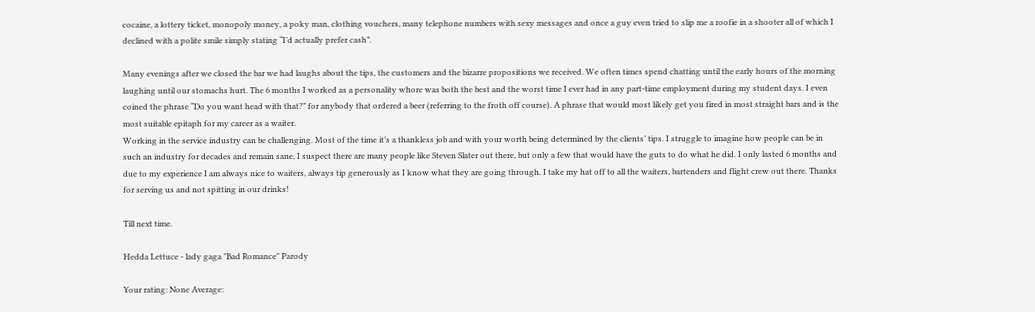cocaine, a lottery ticket, monopoly money, a poky man, clothing vouchers, many telephone numbers with sexy messages and once a guy even tried to slip me a roofie in a shooter all of which I declined with a polite smile simply stating “I’d actually prefer cash”.

Many evenings after we closed the bar we had laughs about the tips, the customers and the bizarre propositions we received. We often times spend chatting until the early hours of the morning laughing until our stomachs hurt. The 6 months I worked as a personality whore was both the best and the worst time I ever had in any part-time employment during my student days. I even coined the phrase “Do you want head with that?” for anybody that ordered a beer (referring to the froth off course). A phrase that would most likely get you fired in most straight bars and is the most suitable epitaph for my career as a waiter.
Working in the service industry can be challenging. Most of the time it’s a thankless job and with your worth being determined by the clients’ tips. I struggle to imagine how people can be in such an industry for decades and remain sane, I suspect there are many people like Steven Slater out there, but only a few that would have the guts to do what he did. I only lasted 6 months and due to my experience I am always nice to waiters, always tip generously as I know what they are going through. I take my hat off to all the waiters, bartenders and flight crew out there. Thanks for serving us and not spitting in our drinks!

Till next time.

Hedda Lettuce - lady gaga "Bad Romance" Parody

Your rating: None Average: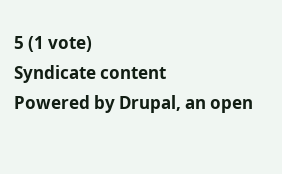5 (1 vote)
Syndicate content
Powered by Drupal, an open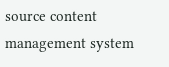source content management system